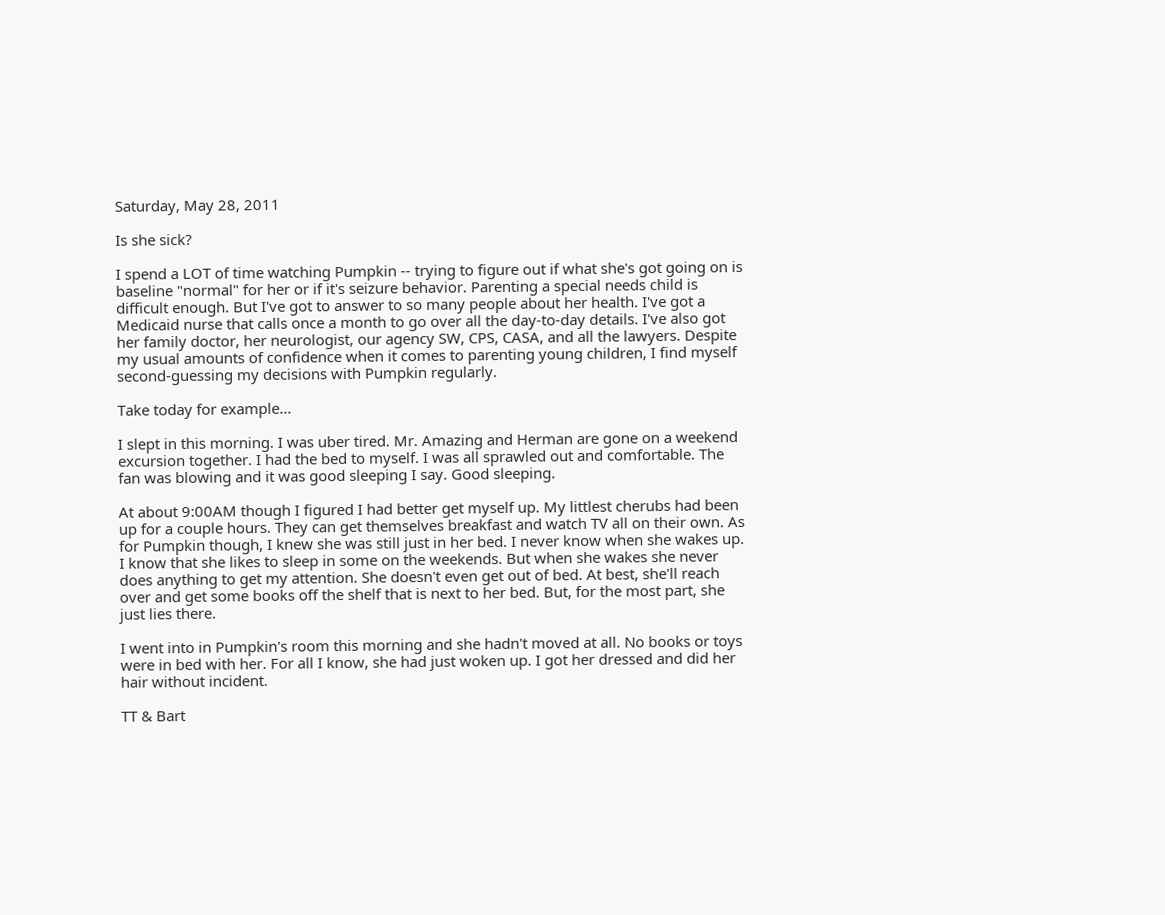Saturday, May 28, 2011

Is she sick?

I spend a LOT of time watching Pumpkin -- trying to figure out if what she's got going on is baseline "normal" for her or if it's seizure behavior. Parenting a special needs child is difficult enough. But I've got to answer to so many people about her health. I've got a Medicaid nurse that calls once a month to go over all the day-to-day details. I've also got her family doctor, her neurologist, our agency SW, CPS, CASA, and all the lawyers. Despite my usual amounts of confidence when it comes to parenting young children, I find myself second-guessing my decisions with Pumpkin regularly.

Take today for example...

I slept in this morning. I was uber tired. Mr. Amazing and Herman are gone on a weekend excursion together. I had the bed to myself. I was all sprawled out and comfortable. The fan was blowing and it was good sleeping I say. Good sleeping.

At about 9:00AM though I figured I had better get myself up. My littlest cherubs had been up for a couple hours. They can get themselves breakfast and watch TV all on their own. As for Pumpkin though, I knew she was still just in her bed. I never know when she wakes up. I know that she likes to sleep in some on the weekends. But when she wakes she never does anything to get my attention. She doesn't even get out of bed. At best, she'll reach over and get some books off the shelf that is next to her bed. But, for the most part, she just lies there.

I went into in Pumpkin's room this morning and she hadn't moved at all. No books or toys were in bed with her. For all I know, she had just woken up. I got her dressed and did her hair without incident.

TT & Bart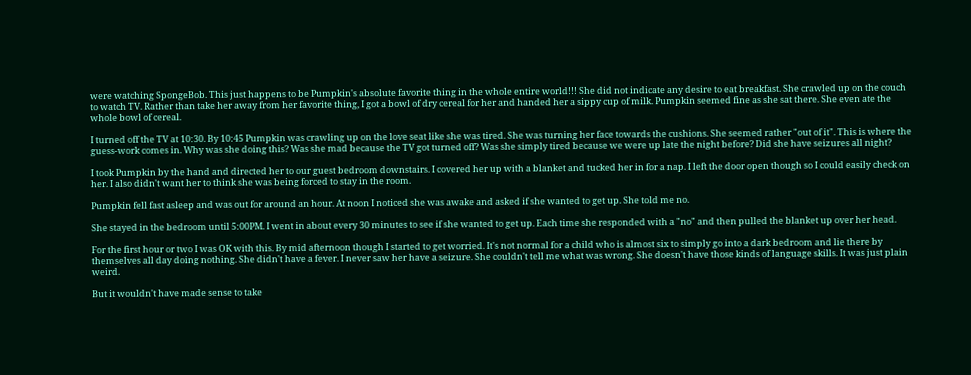were watching SpongeBob. This just happens to be Pumpkin's absolute favorite thing in the whole entire world!!! She did not indicate any desire to eat breakfast. She crawled up on the couch to watch TV. Rather than take her away from her favorite thing, I got a bowl of dry cereal for her and handed her a sippy cup of milk. Pumpkin seemed fine as she sat there. She even ate the whole bowl of cereal.

I turned off the TV at 10:30. By 10:45 Pumpkin was crawling up on the love seat like she was tired. She was turning her face towards the cushions. She seemed rather "out of it". This is where the guess-work comes in. Why was she doing this? Was she mad because the TV got turned off? Was she simply tired because we were up late the night before? Did she have seizures all night?

I took Pumpkin by the hand and directed her to our guest bedroom downstairs. I covered her up with a blanket and tucked her in for a nap. I left the door open though so I could easily check on her. I also didn't want her to think she was being forced to stay in the room.

Pumpkin fell fast asleep and was out for around an hour. At noon I noticed she was awake and asked if she wanted to get up. She told me no.

She stayed in the bedroom until 5:00PM. I went in about every 30 minutes to see if she wanted to get up. Each time she responded with a "no" and then pulled the blanket up over her head.

For the first hour or two I was OK with this. By mid afternoon though I started to get worried. It's not normal for a child who is almost six to simply go into a dark bedroom and lie there by themselves all day doing nothing. She didn't have a fever. I never saw her have a seizure. She couldn't tell me what was wrong. She doesn't have those kinds of language skills. It was just plain weird.

But it wouldn't have made sense to take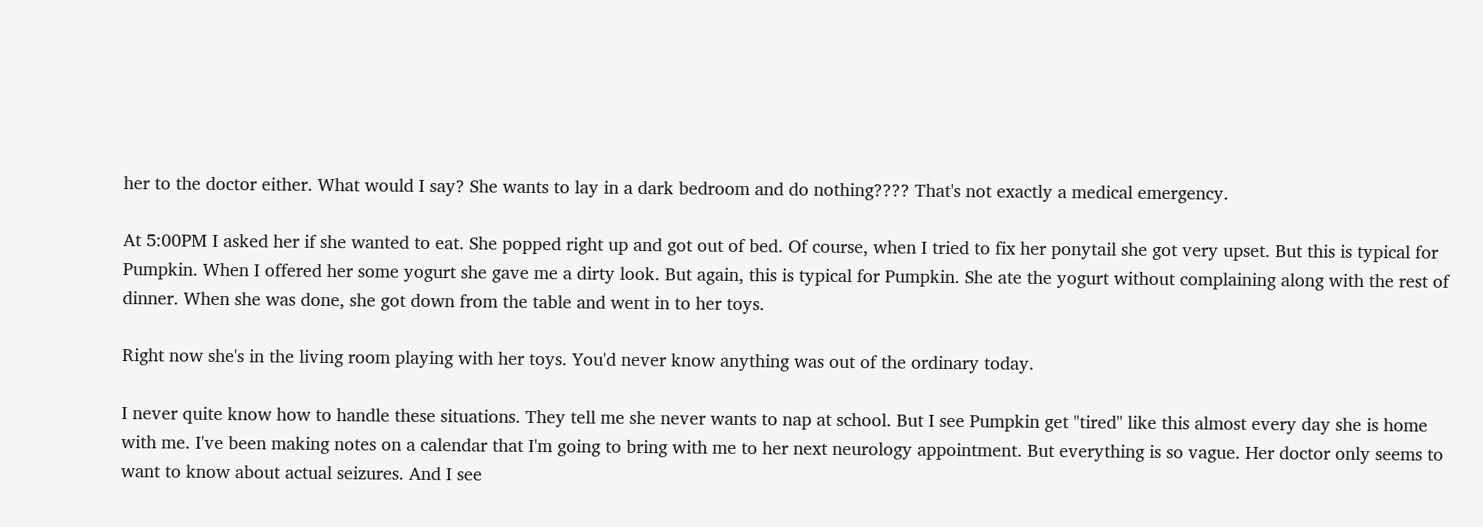her to the doctor either. What would I say? She wants to lay in a dark bedroom and do nothing???? That's not exactly a medical emergency.

At 5:00PM I asked her if she wanted to eat. She popped right up and got out of bed. Of course, when I tried to fix her ponytail she got very upset. But this is typical for Pumpkin. When I offered her some yogurt she gave me a dirty look. But again, this is typical for Pumpkin. She ate the yogurt without complaining along with the rest of dinner. When she was done, she got down from the table and went in to her toys.

Right now she's in the living room playing with her toys. You'd never know anything was out of the ordinary today.

I never quite know how to handle these situations. They tell me she never wants to nap at school. But I see Pumpkin get "tired" like this almost every day she is home with me. I've been making notes on a calendar that I'm going to bring with me to her next neurology appointment. But everything is so vague. Her doctor only seems to want to know about actual seizures. And I see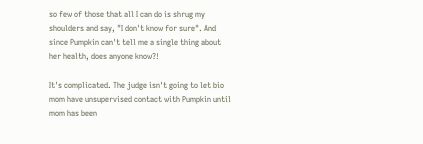so few of those that all I can do is shrug my shoulders and say, "I don't know for sure". And since Pumpkin can't tell me a single thing about her health, does anyone know?!

It's complicated. The judge isn't going to let bio mom have unsupervised contact with Pumpkin until mom has been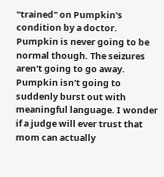"trained" on Pumpkin's condition by a doctor. Pumpkin is never going to be normal though. The seizures aren't going to go away. Pumpkin isn't going to suddenly burst out with meaningful language. I wonder if a judge will ever trust that mom can actually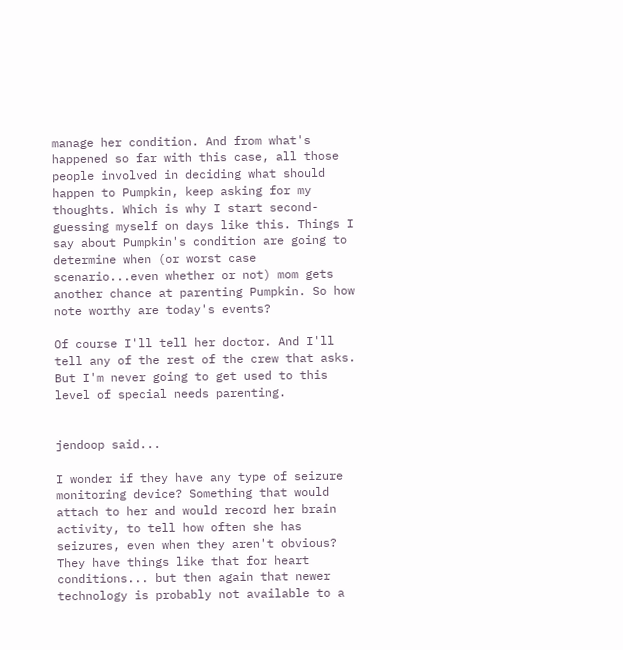manage her condition. And from what's happened so far with this case, all those people involved in deciding what should happen to Pumpkin, keep asking for my thoughts. Which is why I start second-guessing myself on days like this. Things I say about Pumpkin's condition are going to determine when (or worst case scenario...even whether or not) mom gets another chance at parenting Pumpkin. So how note worthy are today's events?

Of course I'll tell her doctor. And I'll tell any of the rest of the crew that asks. But I'm never going to get used to this level of special needs parenting.


jendoop said...

I wonder if they have any type of seizure monitoring device? Something that would attach to her and would record her brain activity, to tell how often she has seizures, even when they aren't obvious? They have things like that for heart conditions... but then again that newer technology is probably not available to a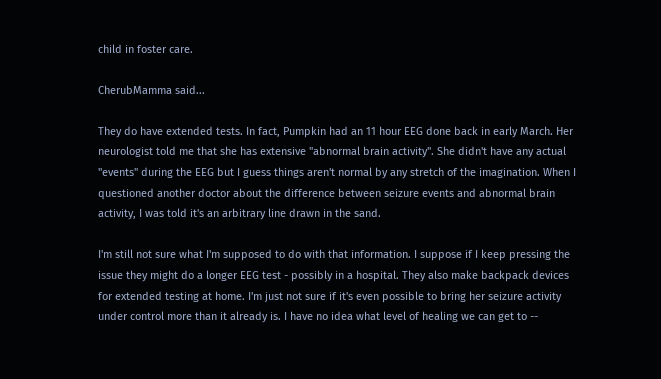child in foster care.

CherubMamma said...

They do have extended tests. In fact, Pumpkin had an 11 hour EEG done back in early March. Her neurologist told me that she has extensive "abnormal brain activity". She didn't have any actual "events" during the EEG but I guess things aren't normal by any stretch of the imagination. When I questioned another doctor about the difference between seizure events and abnormal brain activity, I was told it's an arbitrary line drawn in the sand.

I'm still not sure what I'm supposed to do with that information. I suppose if I keep pressing the issue they might do a longer EEG test - possibly in a hospital. They also make backpack devices for extended testing at home. I'm just not sure if it's even possible to bring her seizure activity under control more than it already is. I have no idea what level of healing we can get to --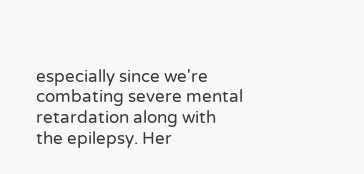especially since we're combating severe mental retardation along with the epilepsy. Her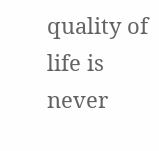quality of life is never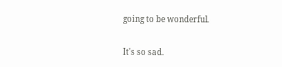going to be wonderful.

It's so sad.